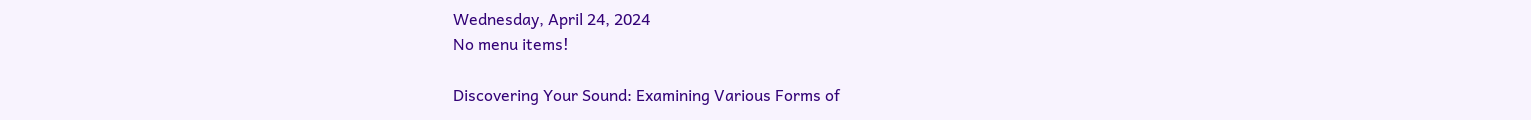Wednesday, April 24, 2024
No menu items!

Discovering Your Sound: Examining Various Forms of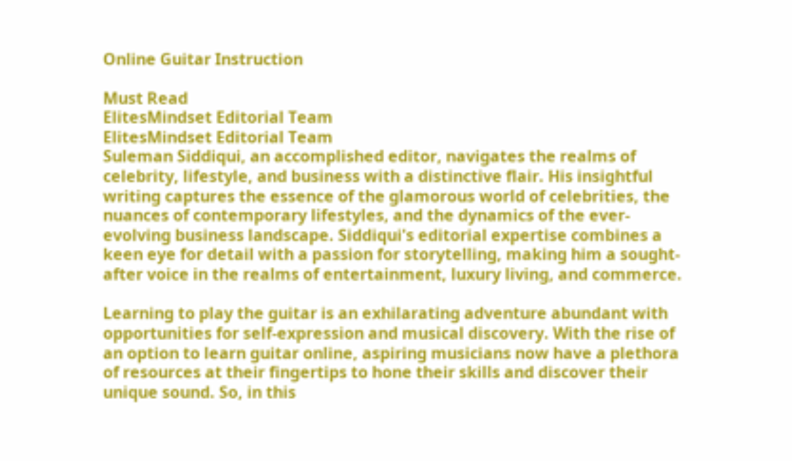Online Guitar Instruction

Must Read
ElitesMindset Editorial Team
ElitesMindset Editorial Team
Suleman Siddiqui, an accomplished editor, navigates the realms of celebrity, lifestyle, and business with a distinctive flair. His insightful writing captures the essence of the glamorous world of celebrities, the nuances of contemporary lifestyles, and the dynamics of the ever-evolving business landscape. Siddiqui's editorial expertise combines a keen eye for detail with a passion for storytelling, making him a sought-after voice in the realms of entertainment, luxury living, and commerce.

Learning to play the guitar is an exhilarating adventure abundant with opportunities for self-expression and musical discovery. With the rise of an option to learn guitar online, aspiring musicians now have a plethora of resources at their fingertips to hone their skills and discover their unique sound. So, in this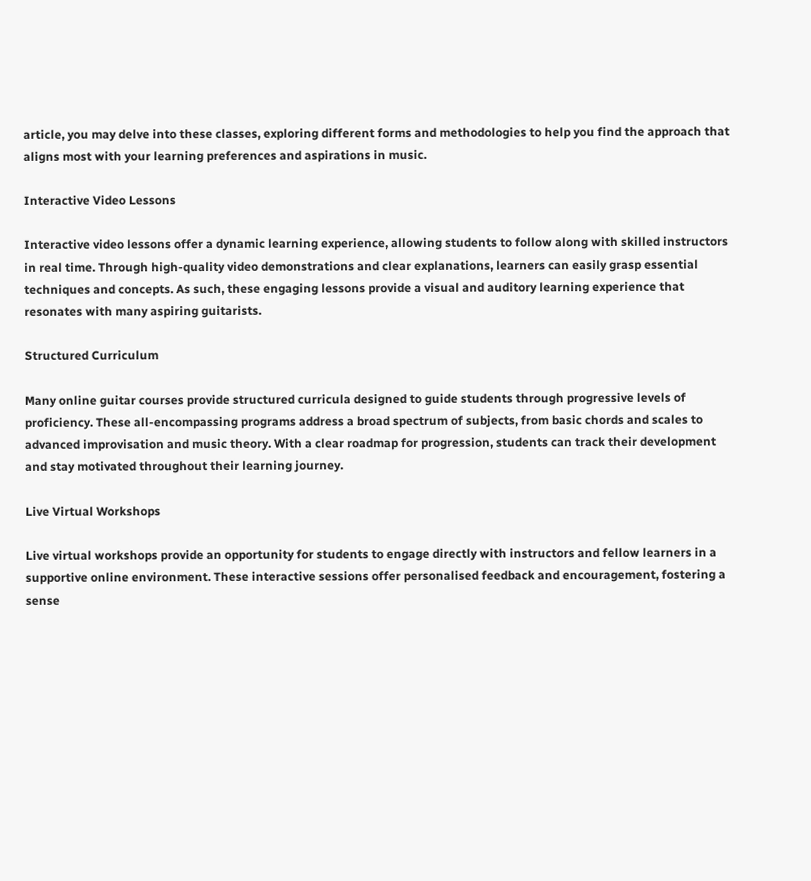article, you may delve into these classes, exploring different forms and methodologies to help you find the approach that aligns most with your learning preferences and aspirations in music.

Interactive Video Lessons

Interactive video lessons offer a dynamic learning experience, allowing students to follow along with skilled instructors in real time. Through high-quality video demonstrations and clear explanations, learners can easily grasp essential techniques and concepts. As such, these engaging lessons provide a visual and auditory learning experience that resonates with many aspiring guitarists.

Structured Curriculum

Many online guitar courses provide structured curricula designed to guide students through progressive levels of proficiency. These all-encompassing programs address a broad spectrum of subjects, from basic chords and scales to advanced improvisation and music theory. With a clear roadmap for progression, students can track their development and stay motivated throughout their learning journey.

Live Virtual Workshops

Live virtual workshops provide an opportunity for students to engage directly with instructors and fellow learners in a supportive online environment. These interactive sessions offer personalised feedback and encouragement, fostering a sense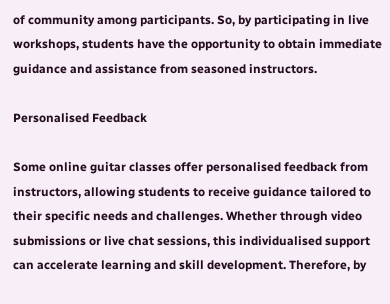of community among participants. So, by participating in live workshops, students have the opportunity to obtain immediate guidance and assistance from seasoned instructors.

Personalised Feedback

Some online guitar classes offer personalised feedback from instructors, allowing students to receive guidance tailored to their specific needs and challenges. Whether through video submissions or live chat sessions, this individualised support can accelerate learning and skill development. Therefore, by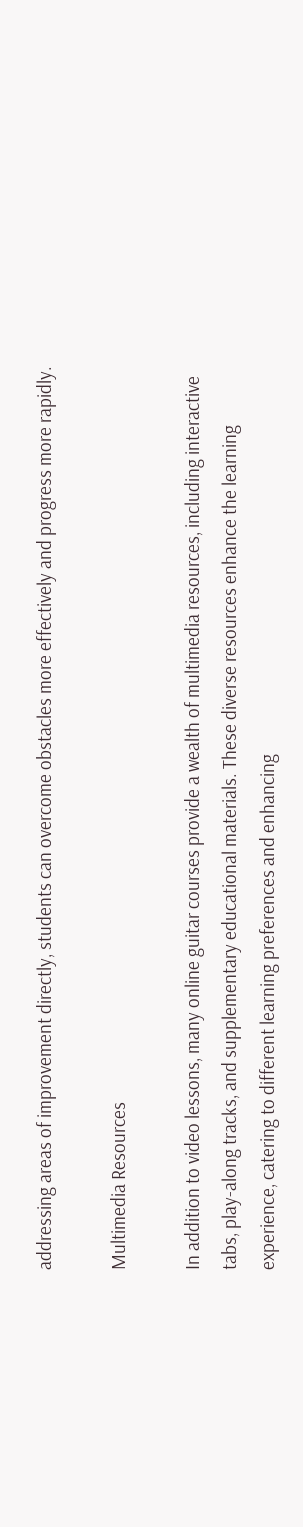addressing areas of improvement directly, students can overcome obstacles more effectively and progress more rapidly.

Multimedia Resources

In addition to video lessons, many online guitar courses provide a wealth of multimedia resources, including interactive tabs, play-along tracks, and supplementary educational materials. These diverse resources enhance the learning experience, catering to different learning preferences and enhancing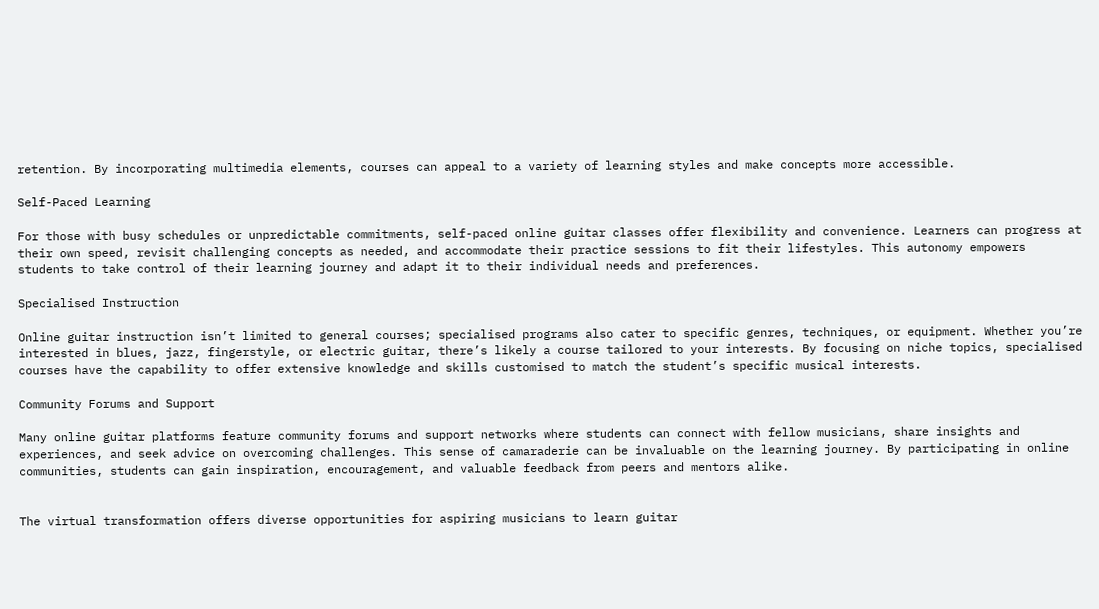retention. By incorporating multimedia elements, courses can appeal to a variety of learning styles and make concepts more accessible.

Self-Paced Learning

For those with busy schedules or unpredictable commitments, self-paced online guitar classes offer flexibility and convenience. Learners can progress at their own speed, revisit challenging concepts as needed, and accommodate their practice sessions to fit their lifestyles. This autonomy empowers students to take control of their learning journey and adapt it to their individual needs and preferences.

Specialised Instruction

Online guitar instruction isn’t limited to general courses; specialised programs also cater to specific genres, techniques, or equipment. Whether you’re interested in blues, jazz, fingerstyle, or electric guitar, there’s likely a course tailored to your interests. By focusing on niche topics, specialised courses have the capability to offer extensive knowledge and skills customised to match the student’s specific musical interests.

Community Forums and Support

Many online guitar platforms feature community forums and support networks where students can connect with fellow musicians, share insights and experiences, and seek advice on overcoming challenges. This sense of camaraderie can be invaluable on the learning journey. By participating in online communities, students can gain inspiration, encouragement, and valuable feedback from peers and mentors alike.


The virtual transformation offers diverse opportunities for aspiring musicians to learn guitar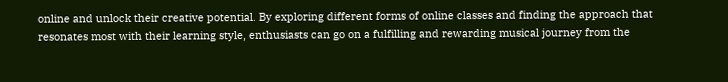online and unlock their creative potential. By exploring different forms of online classes and finding the approach that resonates most with their learning style, enthusiasts can go on a fulfilling and rewarding musical journey from the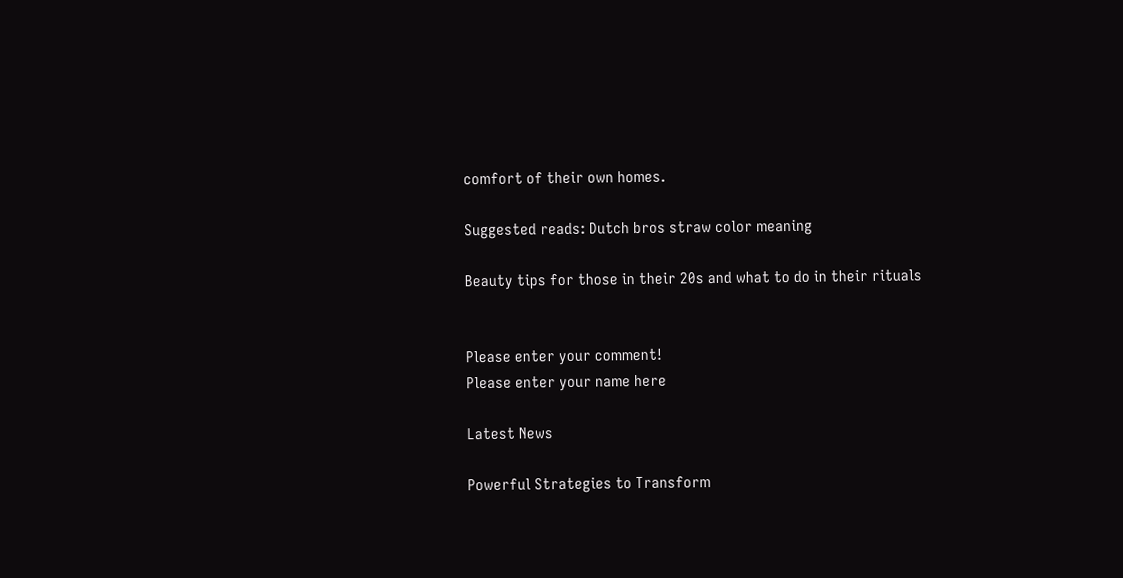comfort of their own homes.

Suggested reads: Dutch bros straw color meaning

Beauty tips for those in their 20s and what to do in their rituals


Please enter your comment!
Please enter your name here

Latest News

Powerful Strategies to Transform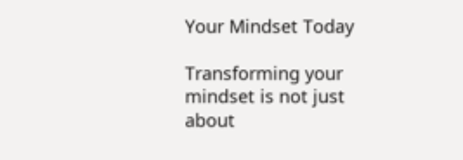Your Mindset Today

Transforming your mindset is not just about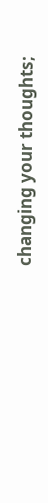changing your thoughts;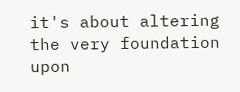it's about altering the very foundation upon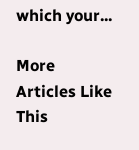which your...

More Articles Like This